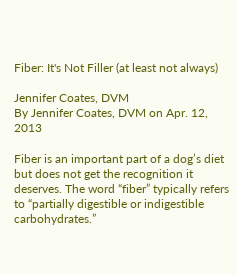Fiber: It's Not Filler (at least not always)

Jennifer Coates, DVM
By Jennifer Coates, DVM on Apr. 12, 2013

Fiber is an important part of a dog’s diet but does not get the recognition it deserves. The word “fiber” typically refers to “partially digestible or indigestible carbohydrates.”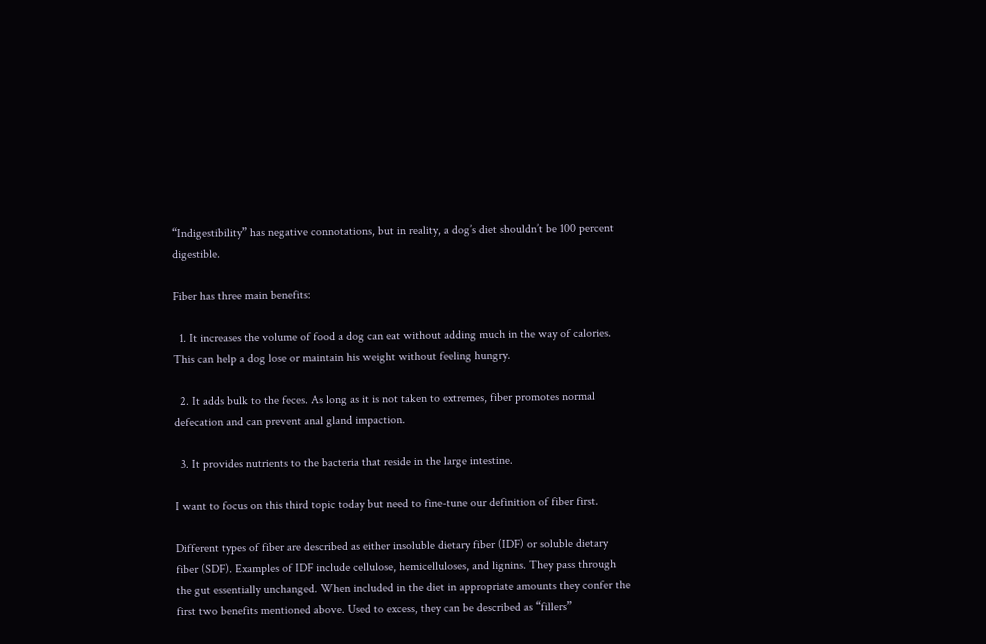“Indigestibility” has negative connotations, but in reality, a dog’s diet shouldn’t be 100 percent digestible.

Fiber has three main benefits:

  1. It increases the volume of food a dog can eat without adding much in the way of calories. This can help a dog lose or maintain his weight without feeling hungry.

  2. It adds bulk to the feces. As long as it is not taken to extremes, fiber promotes normal defecation and can prevent anal gland impaction.

  3. It provides nutrients to the bacteria that reside in the large intestine.

I want to focus on this third topic today but need to fine-tune our definition of fiber first.

Different types of fiber are described as either insoluble dietary fiber (IDF) or soluble dietary fiber (SDF). Examples of IDF include cellulose, hemicelluloses, and lignins. They pass through the gut essentially unchanged. When included in the diet in appropriate amounts they confer the first two benefits mentioned above. Used to excess, they can be described as “fillers”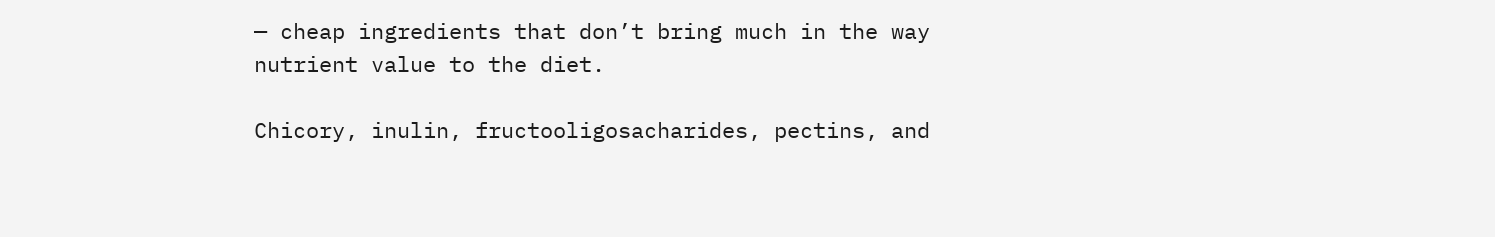— cheap ingredients that don’t bring much in the way nutrient value to the diet.

Chicory, inulin, fructooligosacharides, pectins, and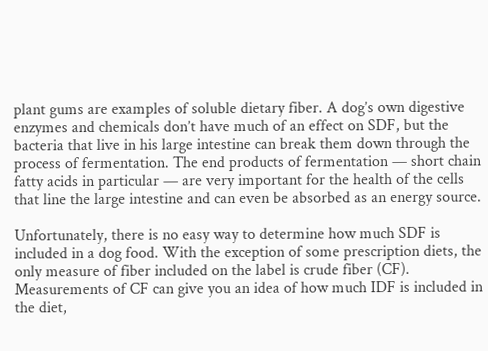plant gums are examples of soluble dietary fiber. A dog’s own digestive enzymes and chemicals don’t have much of an effect on SDF, but the bacteria that live in his large intestine can break them down through the process of fermentation. The end products of fermentation — short chain fatty acids in particular — are very important for the health of the cells that line the large intestine and can even be absorbed as an energy source.

Unfortunately, there is no easy way to determine how much SDF is included in a dog food. With the exception of some prescription diets, the only measure of fiber included on the label is crude fiber (CF). Measurements of CF can give you an idea of how much IDF is included in the diet,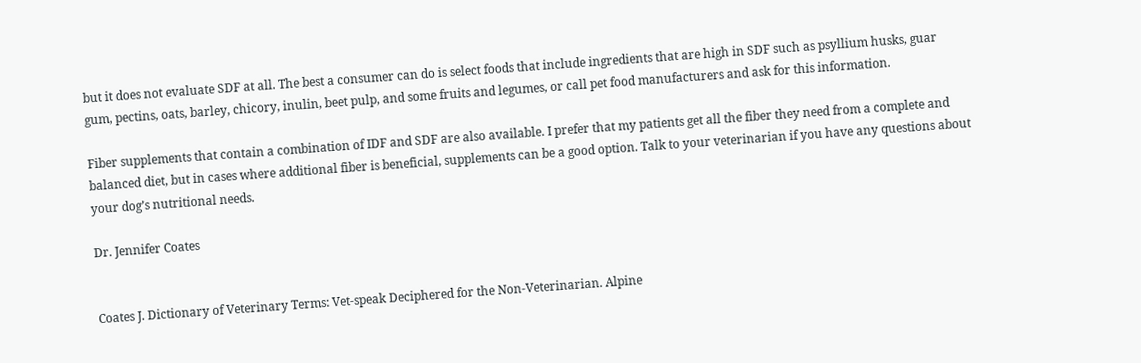but it does not evaluate SDF at all. The best a consumer can do is select foods that include ingredients that are high in SDF such as psyllium husks, guar gum, pectins, oats, barley, chicory, inulin, beet pulp, and some fruits and legumes, or call pet food manufacturers and ask for this information.

Fiber supplements that contain a combination of IDF and SDF are also available. I prefer that my patients get all the fiber they need from a complete and balanced diet, but in cases where additional fiber is beneficial, supplements can be a good option. Talk to your veterinarian if you have any questions about your dog’s nutritional needs.

Dr. Jennifer Coates


Coates J. Dictionary of Veterinary Terms: Vet-speak Deciphered for the Non-Veterinarian. Alpine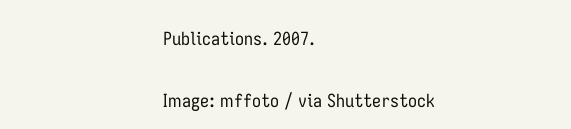Publications. 2007.

Image: mffoto / via Shutterstock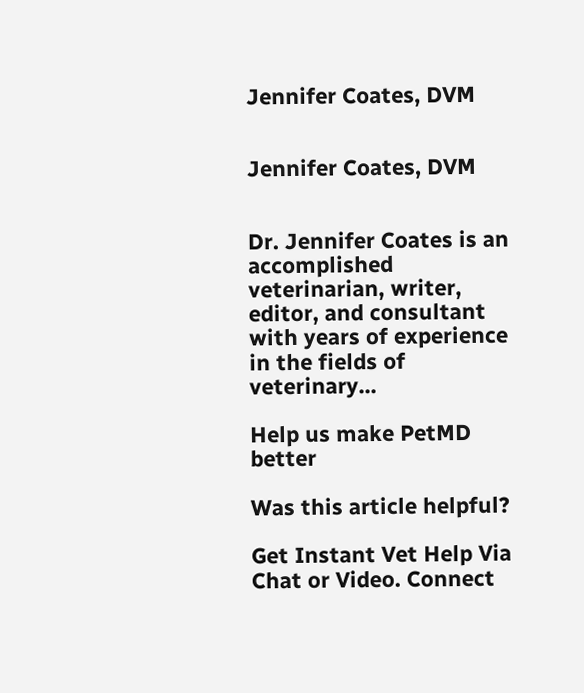Jennifer Coates, DVM


Jennifer Coates, DVM


Dr. Jennifer Coates is an accomplished veterinarian, writer, editor, and consultant with years of experience in the fields of veterinary...

Help us make PetMD better

Was this article helpful?

Get Instant Vet Help Via Chat or Video. Connect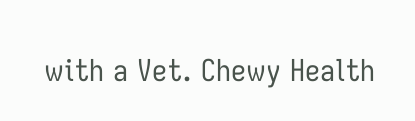with a Vet. Chewy Health